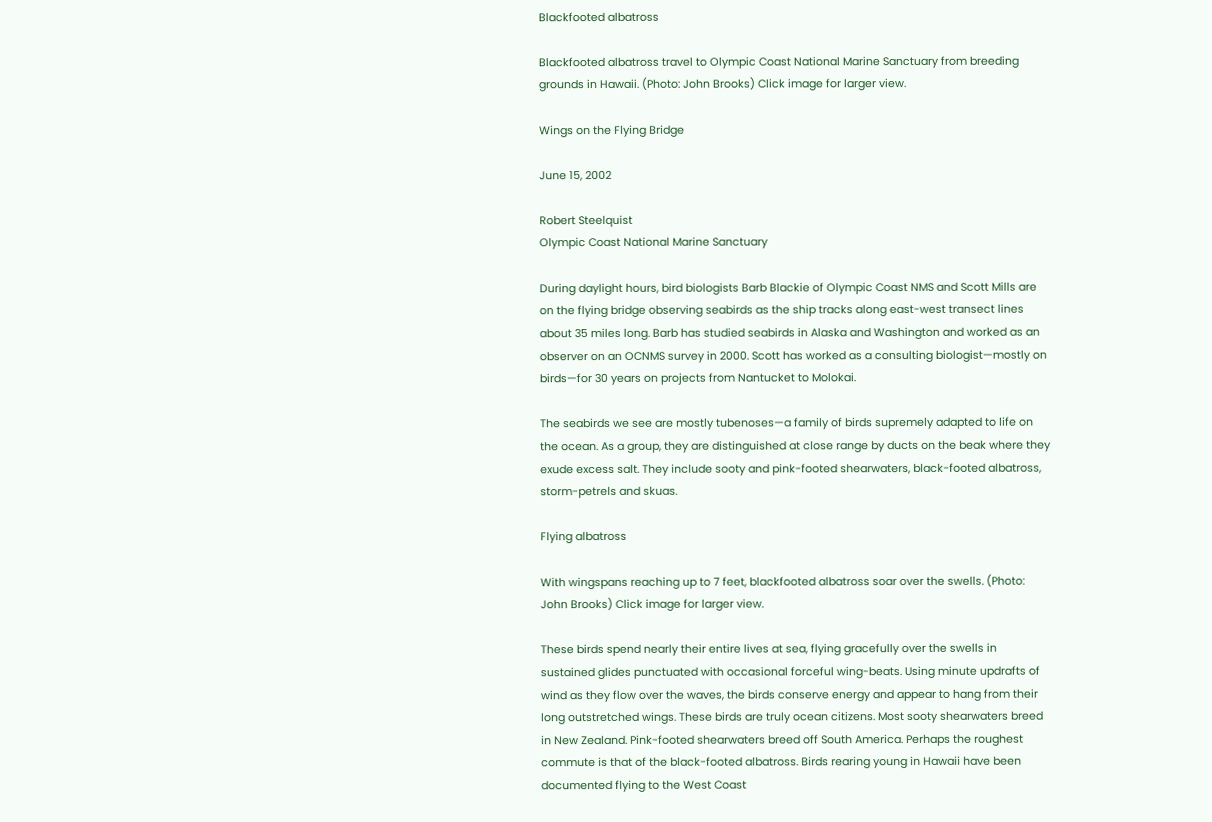Blackfooted albatross

Blackfooted albatross travel to Olympic Coast National Marine Sanctuary from breeding grounds in Hawaii. (Photo: John Brooks) Click image for larger view.

Wings on the Flying Bridge

June 15, 2002

Robert Steelquist
Olympic Coast National Marine Sanctuary

During daylight hours, bird biologists Barb Blackie of Olympic Coast NMS and Scott Mills are on the flying bridge observing seabirds as the ship tracks along east-west transect lines about 35 miles long. Barb has studied seabirds in Alaska and Washington and worked as an observer on an OCNMS survey in 2000. Scott has worked as a consulting biologist—mostly on birds—for 30 years on projects from Nantucket to Molokai.

The seabirds we see are mostly tubenoses—a family of birds supremely adapted to life on the ocean. As a group, they are distinguished at close range by ducts on the beak where they exude excess salt. They include sooty and pink-footed shearwaters, black-footed albatross, storm-petrels and skuas.

Flying albatross

With wingspans reaching up to 7 feet, blackfooted albatross soar over the swells. (Photo: John Brooks) Click image for larger view.

These birds spend nearly their entire lives at sea, flying gracefully over the swells in sustained glides punctuated with occasional forceful wing-beats. Using minute updrafts of wind as they flow over the waves, the birds conserve energy and appear to hang from their long outstretched wings. These birds are truly ocean citizens. Most sooty shearwaters breed in New Zealand. Pink-footed shearwaters breed off South America. Perhaps the roughest commute is that of the black-footed albatross. Birds rearing young in Hawaii have been documented flying to the West Coast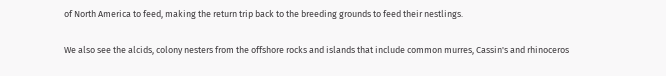of North America to feed, making the return trip back to the breeding grounds to feed their nestlings.

We also see the alcids, colony nesters from the offshore rocks and islands that include common murres, Cassin's and rhinoceros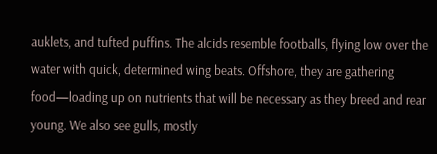auklets, and tufted puffins. The alcids resemble footballs, flying low over the water with quick, determined wing beats. Offshore, they are gathering food—loading up on nutrients that will be necessary as they breed and rear young. We also see gulls, mostly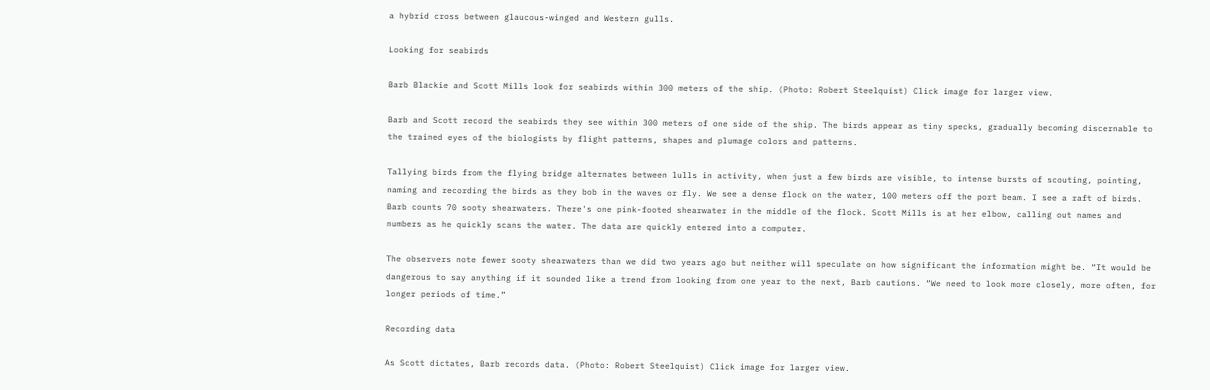a hybrid cross between glaucous-winged and Western gulls.

Looking for seabirds

Barb Blackie and Scott Mills look for seabirds within 300 meters of the ship. (Photo: Robert Steelquist) Click image for larger view.

Barb and Scott record the seabirds they see within 300 meters of one side of the ship. The birds appear as tiny specks, gradually becoming discernable to the trained eyes of the biologists by flight patterns, shapes and plumage colors and patterns.

Tallying birds from the flying bridge alternates between lulls in activity, when just a few birds are visible, to intense bursts of scouting, pointing, naming and recording the birds as they bob in the waves or fly. We see a dense flock on the water, 100 meters off the port beam. I see a raft of birds. Barb counts 70 sooty shearwaters. There's one pink-footed shearwater in the middle of the flock. Scott Mills is at her elbow, calling out names and numbers as he quickly scans the water. The data are quickly entered into a computer.

The observers note fewer sooty shearwaters than we did two years ago but neither will speculate on how significant the information might be. “It would be dangerous to say anything if it sounded like a trend from looking from one year to the next, Barb cautions. “We need to look more closely, more often, for longer periods of time.”

Recording data

As Scott dictates, Barb records data. (Photo: Robert Steelquist) Click image for larger view.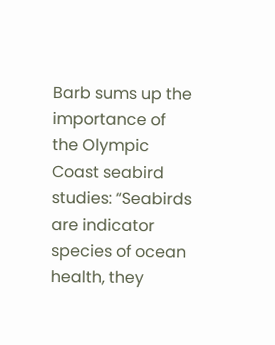Barb sums up the importance of the Olympic Coast seabird studies: “Seabirds are indicator species of ocean health, they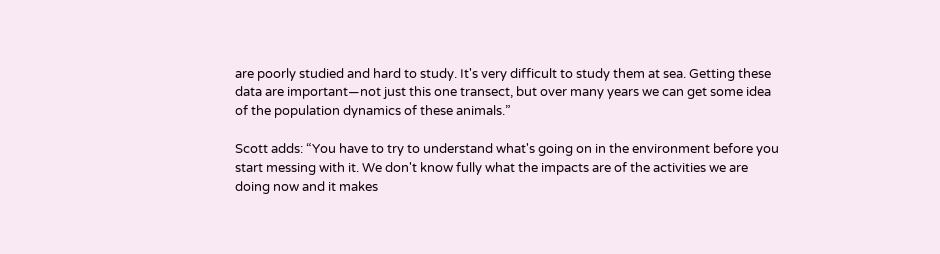are poorly studied and hard to study. It's very difficult to study them at sea. Getting these data are important—not just this one transect, but over many years we can get some idea of the population dynamics of these animals.”

Scott adds: “You have to try to understand what's going on in the environment before you start messing with it. We don't know fully what the impacts are of the activities we are doing now and it makes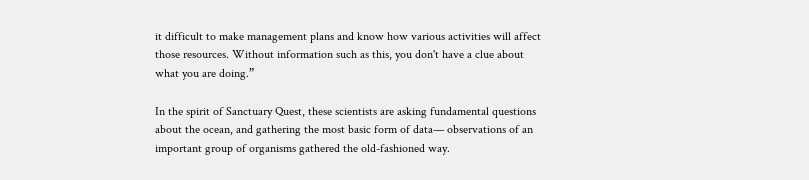it difficult to make management plans and know how various activities will affect those resources. Without information such as this, you don't have a clue about what you are doing.”

In the spirit of Sanctuary Quest, these scientists are asking fundamental questions about the ocean, and gathering the most basic form of data— observations of an important group of organisms gathered the old-fashioned way.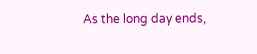As the long day ends,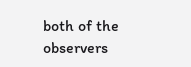both of the observers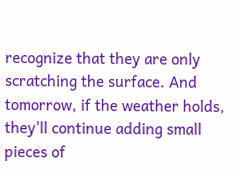recognize that they are only scratching the surface. And tomorrow, if the weather holds, they'll continue adding small pieces of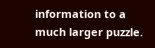information to a much larger puzzle.